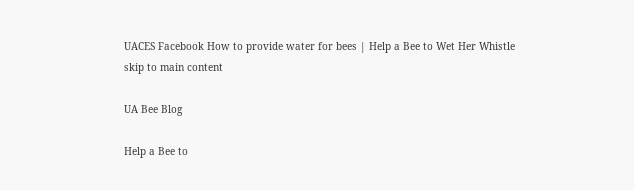UACES Facebook How to provide water for bees | Help a Bee to Wet Her Whistle
skip to main content

UA Bee Blog

Help a Bee to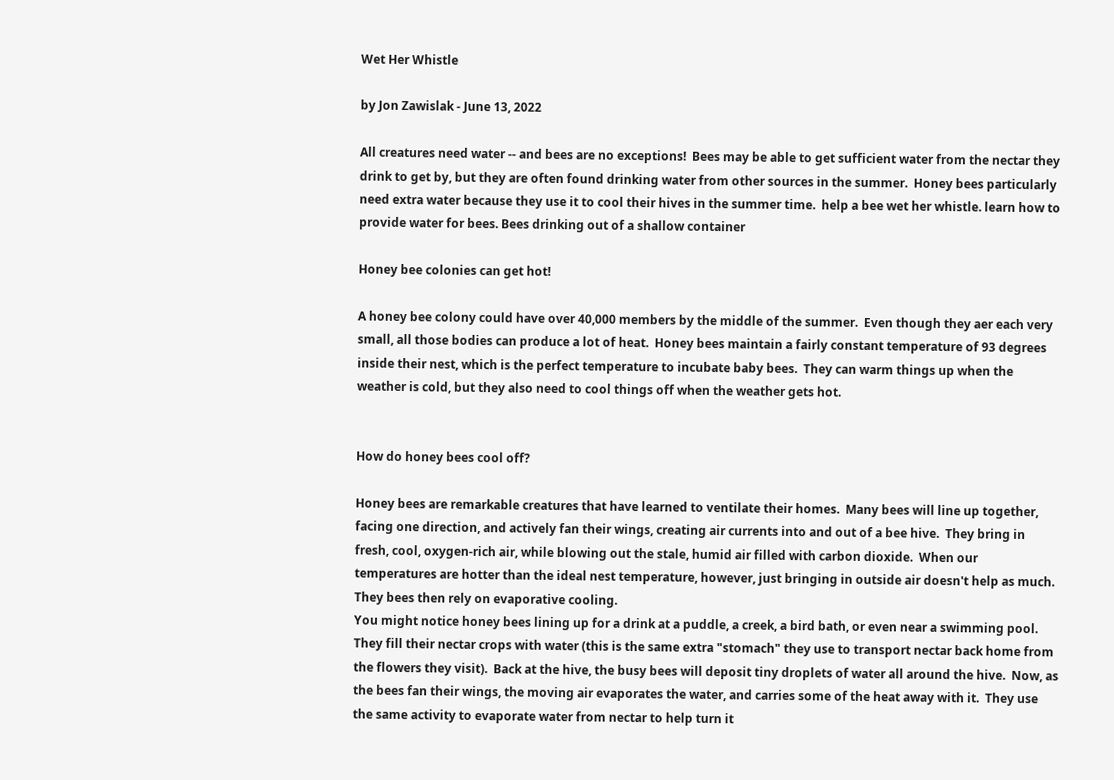Wet Her Whistle

by Jon Zawislak - June 13, 2022

All creatures need water -- and bees are no exceptions!  Bees may be able to get sufficient water from the nectar they drink to get by, but they are often found drinking water from other sources in the summer.  Honey bees particularly need extra water because they use it to cool their hives in the summer time.  help a bee wet her whistle. learn how to provide water for bees. Bees drinking out of a shallow container

Honey bee colonies can get hot!

A honey bee colony could have over 40,000 members by the middle of the summer.  Even though they aer each very small, all those bodies can produce a lot of heat.  Honey bees maintain a fairly constant temperature of 93 degrees inside their nest, which is the perfect temperature to incubate baby bees.  They can warm things up when the weather is cold, but they also need to cool things off when the weather gets hot.


How do honey bees cool off?

Honey bees are remarkable creatures that have learned to ventilate their homes.  Many bees will line up together, facing one direction, and actively fan their wings, creating air currents into and out of a bee hive.  They bring in fresh, cool, oxygen-rich air, while blowing out the stale, humid air filled with carbon dioxide.  When our temperatures are hotter than the ideal nest temperature, however, just bringing in outside air doesn't help as much.  They bees then rely on evaporative cooling.
You might notice honey bees lining up for a drink at a puddle, a creek, a bird bath, or even near a swimming pool.  They fill their nectar crops with water (this is the same extra "stomach" they use to transport nectar back home from the flowers they visit).  Back at the hive, the busy bees will deposit tiny droplets of water all around the hive.  Now, as the bees fan their wings, the moving air evaporates the water, and carries some of the heat away with it.  They use the same activity to evaporate water from nectar to help turn it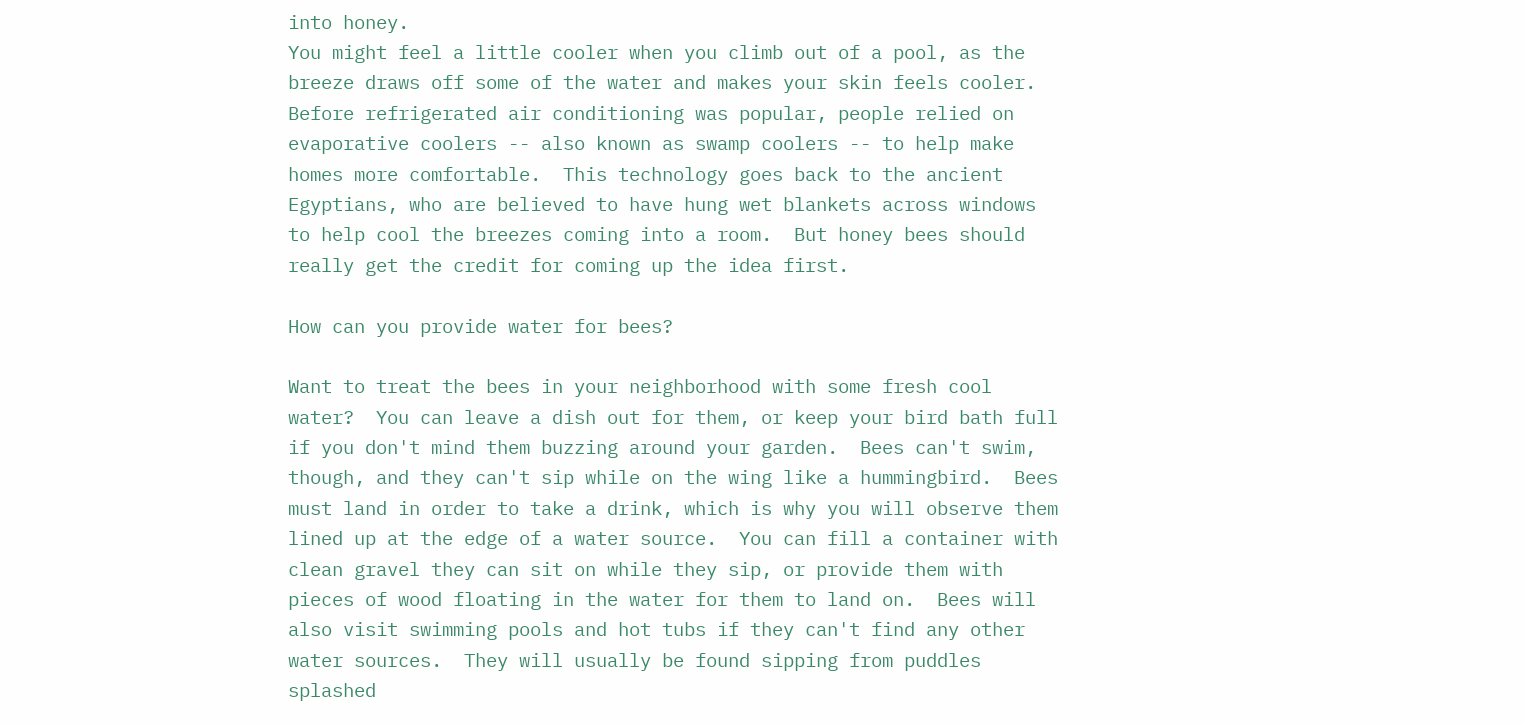into honey.
You might feel a little cooler when you climb out of a pool, as the breeze draws off some of the water and makes your skin feels cooler.  Before refrigerated air conditioning was popular, people relied on evaporative coolers -- also known as swamp coolers -- to help make homes more comfortable.  This technology goes back to the ancient Egyptians, who are believed to have hung wet blankets across windows to help cool the breezes coming into a room.  But honey bees should really get the credit for coming up the idea first.

How can you provide water for bees?

Want to treat the bees in your neighborhood with some fresh cool water?  You can leave a dish out for them, or keep your bird bath full if you don't mind them buzzing around your garden.  Bees can't swim, though, and they can't sip while on the wing like a hummingbird.  Bees must land in order to take a drink, which is why you will observe them lined up at the edge of a water source.  You can fill a container with clean gravel they can sit on while they sip, or provide them with pieces of wood floating in the water for them to land on.  Bees will also visit swimming pools and hot tubs if they can't find any other water sources.  They will usually be found sipping from puddles splashed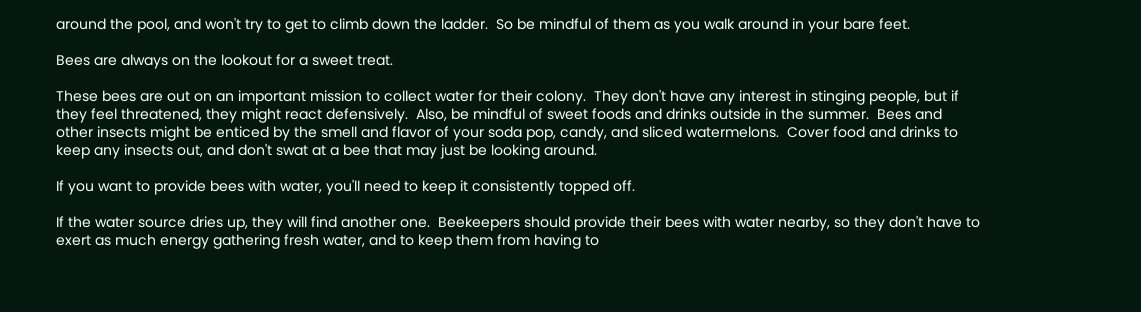around the pool, and won't try to get to climb down the ladder.  So be mindful of them as you walk around in your bare feet.

Bees are always on the lookout for a sweet treat.

These bees are out on an important mission to collect water for their colony.  They don't have any interest in stinging people, but if they feel threatened, they might react defensively.  Also, be mindful of sweet foods and drinks outside in the summer.  Bees and other insects might be enticed by the smell and flavor of your soda pop, candy, and sliced watermelons.  Cover food and drinks to keep any insects out, and don't swat at a bee that may just be looking around.

If you want to provide bees with water, you'll need to keep it consistently topped off.

If the water source dries up, they will find another one.  Beekeepers should provide their bees with water nearby, so they don't have to exert as much energy gathering fresh water, and to keep them from having to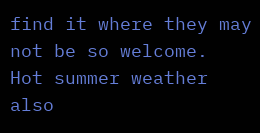find it where they may not be so welcome.  Hot summer weather also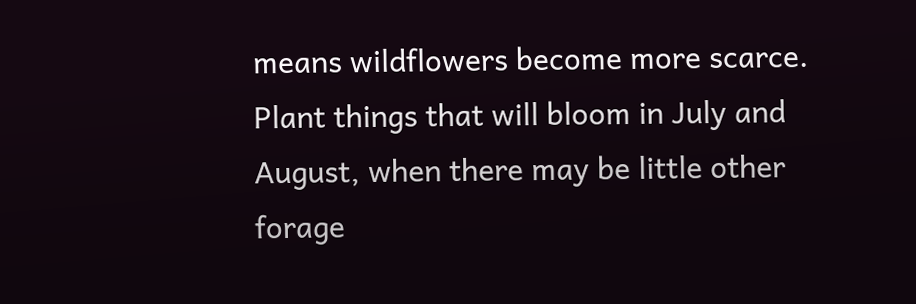means wildflowers become more scarce.  Plant things that will bloom in July and August, when there may be little other forage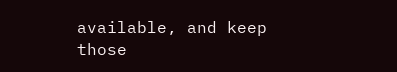available, and keep those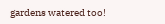gardens watered too!